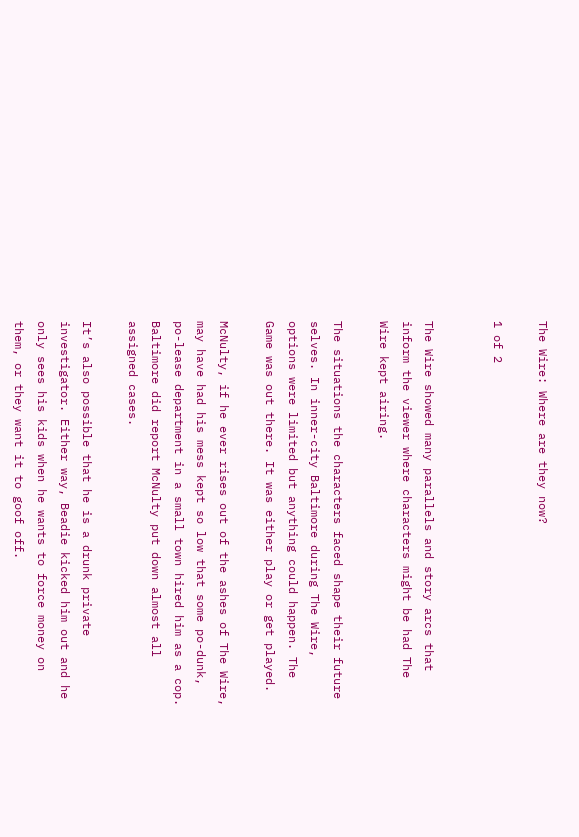The Wire: Where are they now?

1 of 2


The Wire showed many parallels and story arcs that inform the viewer where characters might be had The Wire kept airing.

The situations the characters faced shape their future selves. In inner-city Baltimore during The Wire, options were limited but anything could happen. The Game was out there. It was either play or get played.

McNulty, if he ever rises out of the ashes of The Wire, may have had his mess kept so low that some po-dunk, po-lease department in a small town hired him as a cop. Baltimore did report McNulty put down almost all assigned cases.

It’s also possible that he is a drunk private investigator. Either way, Beadie kicked him out and he only sees his kids when he wants to force money on them, or they want it to goof off.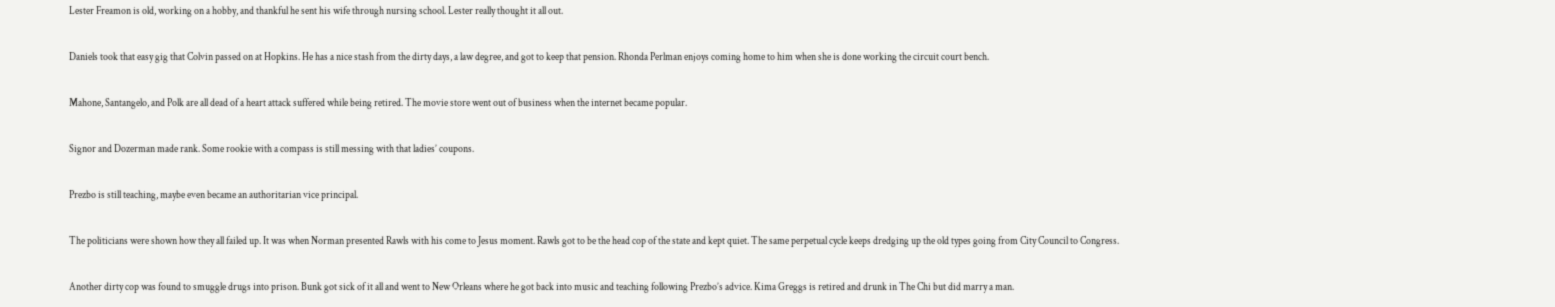Lester Freamon is old, working on a hobby, and thankful he sent his wife through nursing school. Lester really thought it all out.

Daniels took that easy gig that Colvin passed on at Hopkins. He has a nice stash from the dirty days, a law degree, and got to keep that pension. Rhonda Perlman enjoys coming home to him when she is done working the circuit court bench.

Mahone, Santangelo, and Polk are all dead of a heart attack suffered while being retired. The movie store went out of business when the internet became popular.

Signor and Dozerman made rank. Some rookie with a compass is still messing with that ladies’ coupons.

Prezbo is still teaching, maybe even became an authoritarian vice principal.

The politicians were shown how they all failed up. It was when Norman presented Rawls with his come to Jesus moment. Rawls got to be the head cop of the state and kept quiet. The same perpetual cycle keeps dredging up the old types going from City Council to Congress.

Another dirty cop was found to smuggle drugs into prison. Bunk got sick of it all and went to New Orleans where he got back into music and teaching following Prezbo’s advice. Kima Greggs is retired and drunk in The Chi but did marry a man.